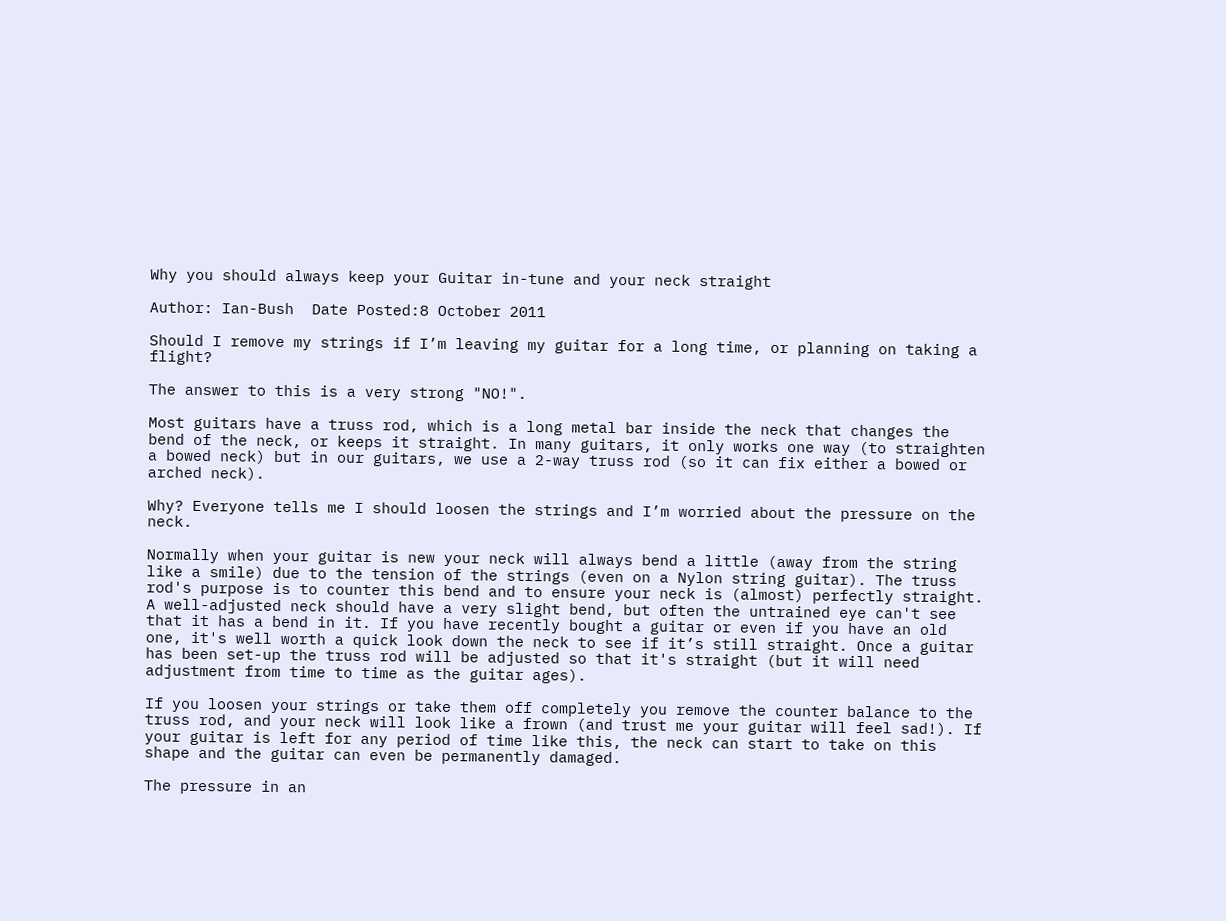Why you should always keep your Guitar in-tune and your neck straight

Author: Ian-Bush  Date Posted:8 October 2011

Should I remove my strings if I’m leaving my guitar for a long time, or planning on taking a flight?

The answer to this is a very strong "NO!".

Most guitars have a truss rod, which is a long metal bar inside the neck that changes the bend of the neck, or keeps it straight. In many guitars, it only works one way (to straighten a bowed neck) but in our guitars, we use a 2-way truss rod (so it can fix either a bowed or arched neck).

Why? Everyone tells me I should loosen the strings and I’m worried about the pressure on the neck.

Normally when your guitar is new your neck will always bend a little (away from the string like a smile) due to the tension of the strings (even on a Nylon string guitar). The truss rod's purpose is to counter this bend and to ensure your neck is (almost) perfectly straight. A well-adjusted neck should have a very slight bend, but often the untrained eye can't see that it has a bend in it. If you have recently bought a guitar or even if you have an old one, it's well worth a quick look down the neck to see if it’s still straight. Once a guitar has been set-up the truss rod will be adjusted so that it's straight (but it will need adjustment from time to time as the guitar ages).

If you loosen your strings or take them off completely you remove the counter balance to the truss rod, and your neck will look like a frown (and trust me your guitar will feel sad!). If your guitar is left for any period of time like this, the neck can start to take on this shape and the guitar can even be permanently damaged.

The pressure in an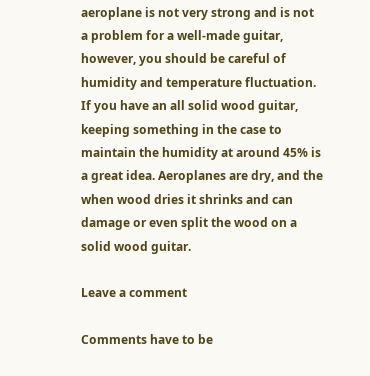aeroplane is not very strong and is not a problem for a well-made guitar, however, you should be careful of humidity and temperature fluctuation. If you have an all solid wood guitar, keeping something in the case to maintain the humidity at around 45% is a great idea. Aeroplanes are dry, and the when wood dries it shrinks and can damage or even split the wood on a solid wood guitar.

Leave a comment

Comments have to be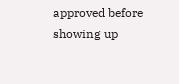approved before showing up